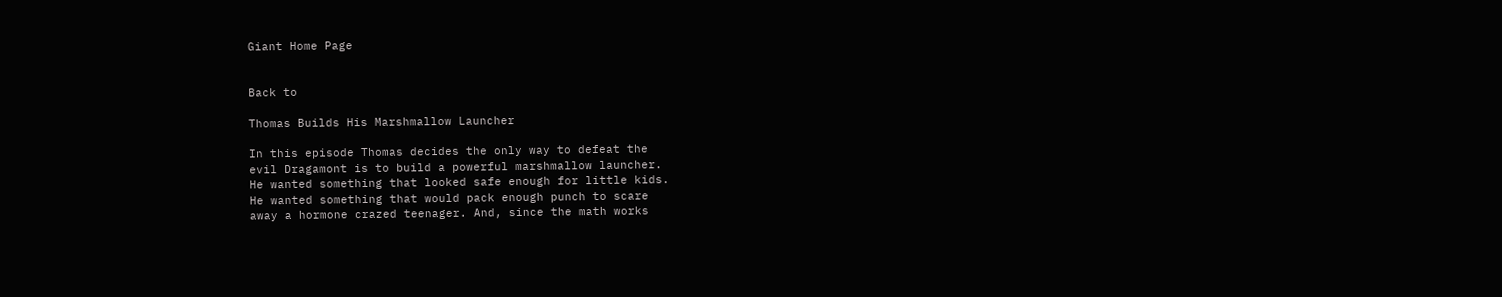Giant Home Page


Back to

Thomas Builds His Marshmallow Launcher

In this episode Thomas decides the only way to defeat the
evil Dragamont is to build a powerful marshmallow launcher.
He wanted something that looked safe enough for little kids.
He wanted something that would pack enough punch to scare
away a hormone crazed teenager. And, since the math works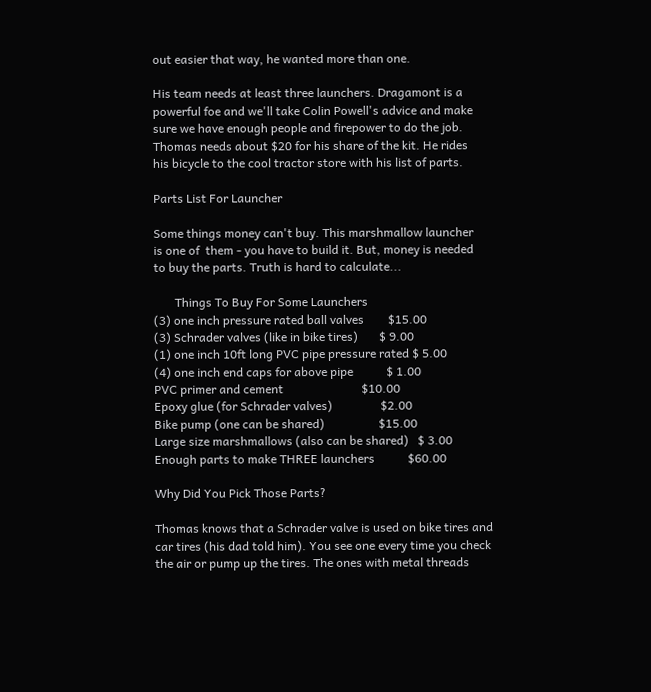out easier that way, he wanted more than one.

His team needs at least three launchers. Dragamont is a
powerful foe and we'll take Colin Powell's advice and make
sure we have enough people and firepower to do the job.
Thomas needs about $20 for his share of the kit. He rides
his bicycle to the cool tractor store with his list of parts.

Parts List For Launcher

Some things money can't buy. This marshmallow launcher
is one of  them - you have to build it. But, money is needed
to buy the parts. Truth is hard to calculate...

       Things To Buy For Some Launchers
(3) one inch pressure rated ball valves        $15.00
(3) Schrader valves (like in bike tires)       $ 9.00
(1) one inch 10ft long PVC pipe pressure rated $ 5.00
(4) one inch end caps for above pipe           $ 1.00
PVC primer and cement                          $10.00
Epoxy glue (for Schrader valves)                $2.00
Bike pump (one can be shared)                  $15.00
Large size marshmallows (also can be shared)   $ 3.00
Enough parts to make THREE launchers           $60.00

Why Did You Pick Those Parts?

Thomas knows that a Schrader valve is used on bike tires and
car tires (his dad told him). You see one every time you check
the air or pump up the tires. The ones with metal threads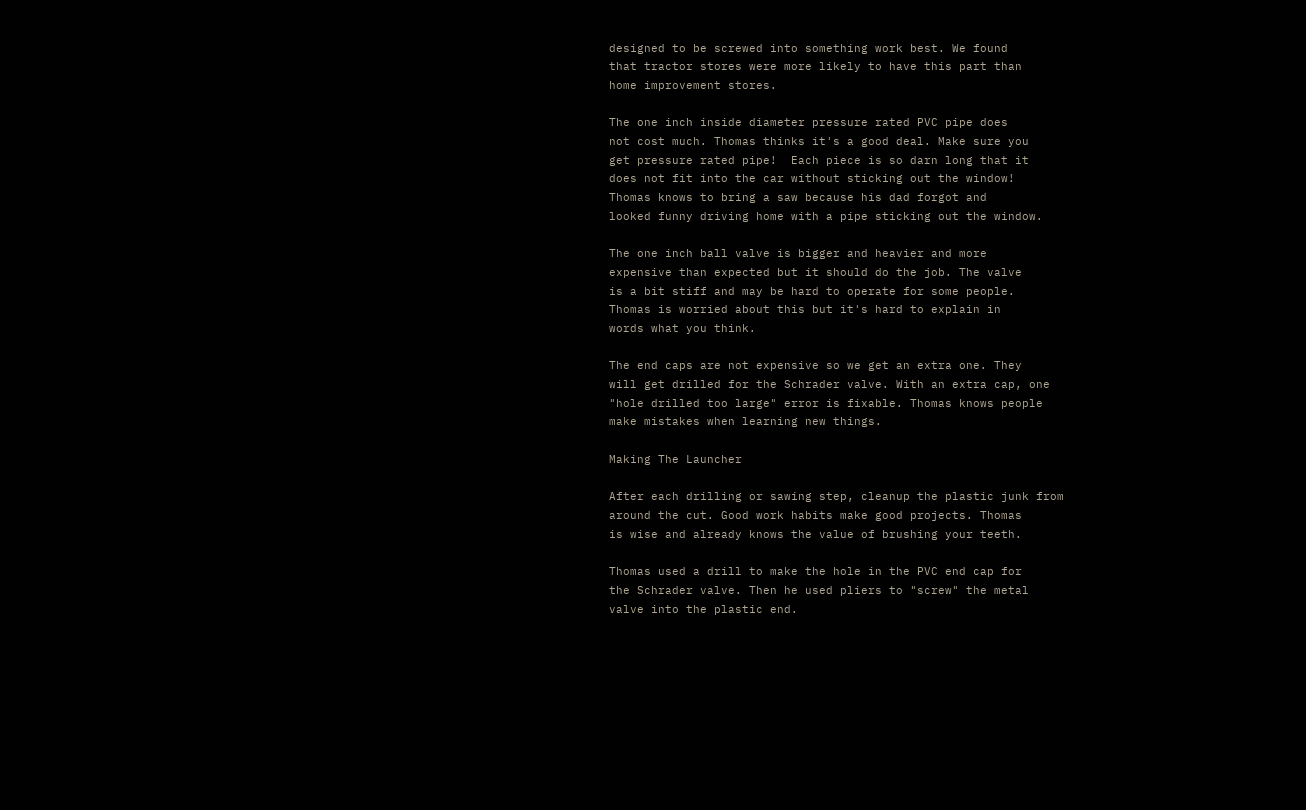designed to be screwed into something work best. We found
that tractor stores were more likely to have this part than
home improvement stores.

The one inch inside diameter pressure rated PVC pipe does
not cost much. Thomas thinks it's a good deal. Make sure you
get pressure rated pipe!  Each piece is so darn long that it
does not fit into the car without sticking out the window!
Thomas knows to bring a saw because his dad forgot and
looked funny driving home with a pipe sticking out the window.

The one inch ball valve is bigger and heavier and more
expensive than expected but it should do the job. The valve
is a bit stiff and may be hard to operate for some people.
Thomas is worried about this but it's hard to explain in
words what you think.

The end caps are not expensive so we get an extra one. They
will get drilled for the Schrader valve. With an extra cap, one
"hole drilled too large" error is fixable. Thomas knows people
make mistakes when learning new things.

Making The Launcher

After each drilling or sawing step, cleanup the plastic junk from
around the cut. Good work habits make good projects. Thomas
is wise and already knows the value of brushing your teeth.

Thomas used a drill to make the hole in the PVC end cap for
the Schrader valve. Then he used pliers to "screw" the metal
valve into the plastic end.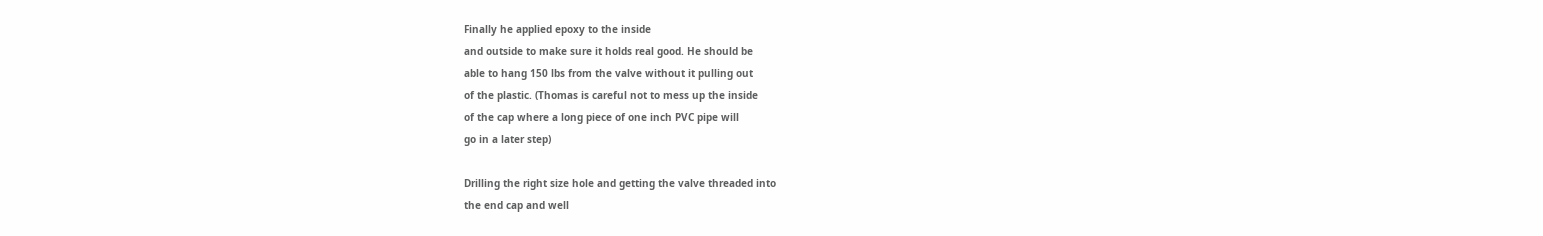Finally he applied epoxy to the inside
and outside to make sure it holds real good. He should be
able to hang 150 lbs from the valve without it pulling out
of the plastic. (Thomas is careful not to mess up the inside
of the cap where a long piece of one inch PVC pipe will
go in a later step)

Drilling the right size hole and getting the valve threaded into
the end cap and well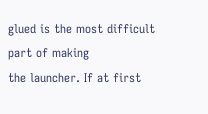glued is the most difficult part of making
the launcher. If at first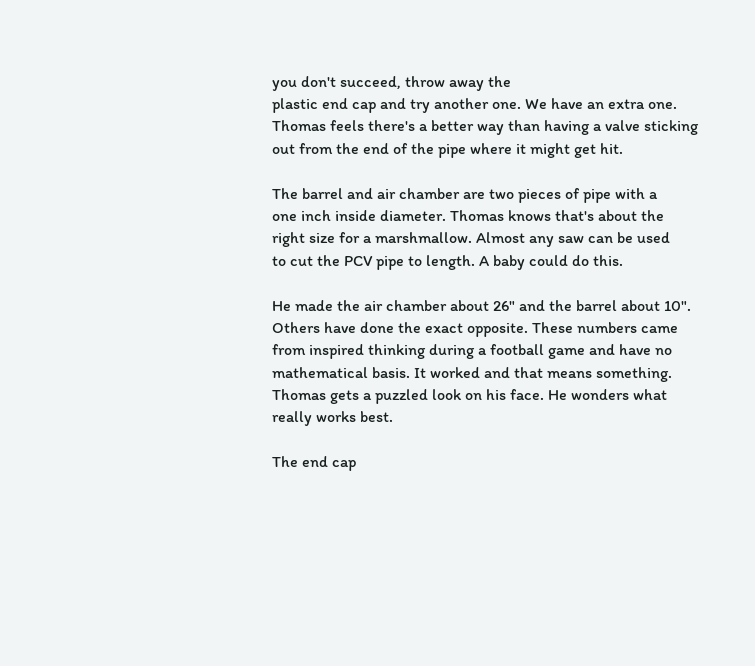you don't succeed, throw away the
plastic end cap and try another one. We have an extra one.
Thomas feels there's a better way than having a valve sticking
out from the end of the pipe where it might get hit.

The barrel and air chamber are two pieces of pipe with a
one inch inside diameter. Thomas knows that's about the
right size for a marshmallow. Almost any saw can be used
to cut the PCV pipe to length. A baby could do this.

He made the air chamber about 26" and the barrel about 10".
Others have done the exact opposite. These numbers came
from inspired thinking during a football game and have no
mathematical basis. It worked and that means something.
Thomas gets a puzzled look on his face. He wonders what
really works best.

The end cap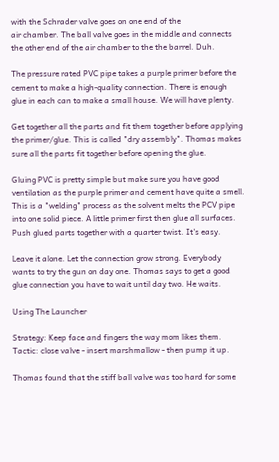with the Schrader valve goes on one end of the
air chamber. The ball valve goes in the middle and connects
the other end of the air chamber to the the barrel. Duh.

The pressure rated PVC pipe takes a purple primer before the
cement to make a high-quality connection. There is enough
glue in each can to make a small house. We will have plenty.

Get together all the parts and fit them together before applying
the primer/glue. This is called "dry assembly". Thomas makes
sure all the parts fit together before opening the glue.

Gluing PVC is pretty simple but make sure you have good
ventilation as the purple primer and cement have quite a smell.
This is a "welding" process as the solvent melts the PCV pipe
into one solid piece. A little primer first then glue all surfaces.
Push glued parts together with a quarter twist. It's easy.

Leave it alone. Let the connection grow strong. Everybody
wants to try the gun on day one. Thomas says to get a good
glue connection you have to wait until day two. He waits.

Using The Launcher

Strategy: Keep face and fingers the way mom likes them.
Tactic: close valve - insert marshmallow - then pump it up.

Thomas found that the stiff ball valve was too hard for some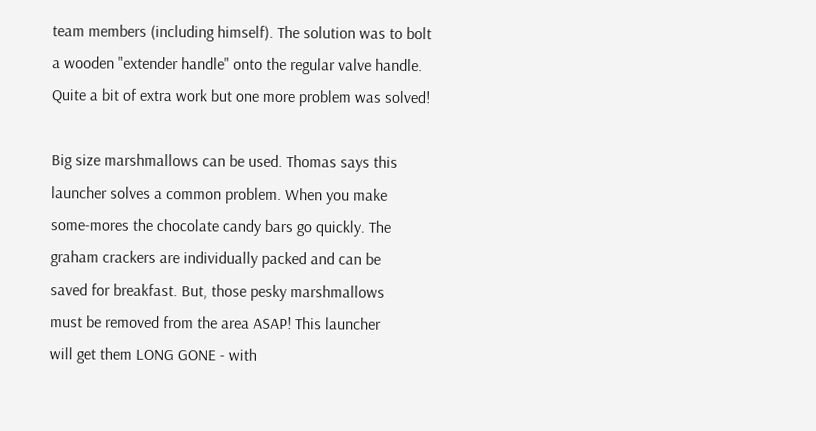team members (including himself). The solution was to bolt
a wooden "extender handle" onto the regular valve handle.
Quite a bit of extra work but one more problem was solved!

Big size marshmallows can be used. Thomas says this
launcher solves a common problem. When you make
some-mores the chocolate candy bars go quickly. The
graham crackers are individually packed and can be
saved for breakfast. But, those pesky marshmallows
must be removed from the area ASAP! This launcher
will get them LONG GONE - with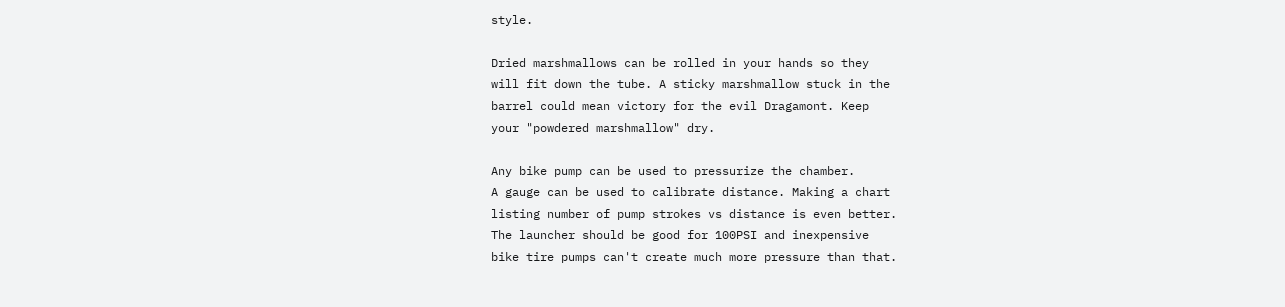style.

Dried marshmallows can be rolled in your hands so they
will fit down the tube. A sticky marshmallow stuck in the
barrel could mean victory for the evil Dragamont. Keep
your "powdered marshmallow" dry.

Any bike pump can be used to pressurize the chamber.
A gauge can be used to calibrate distance. Making a chart
listing number of pump strokes vs distance is even better.
The launcher should be good for 100PSI and inexpensive
bike tire pumps can't create much more pressure than that.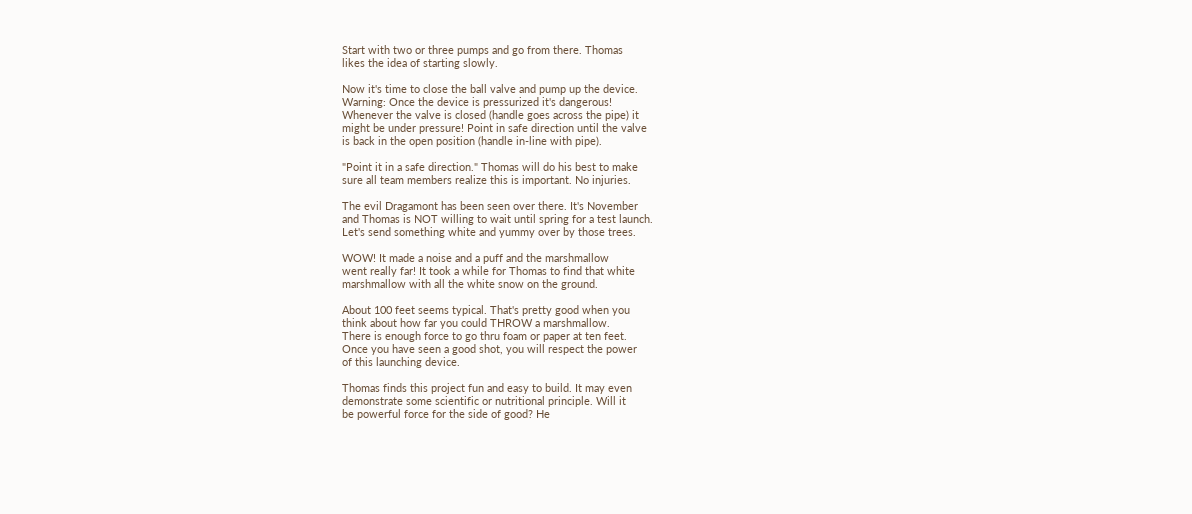Start with two or three pumps and go from there. Thomas
likes the idea of starting slowly.

Now it's time to close the ball valve and pump up the device.
Warning: Once the device is pressurized it's dangerous!
Whenever the valve is closed (handle goes across the pipe) it
might be under pressure! Point in safe direction until the valve
is back in the open position (handle in-line with pipe).

"Point it in a safe direction." Thomas will do his best to make
sure all team members realize this is important. No injuries.

The evil Dragamont has been seen over there. It's November
and Thomas is NOT willing to wait until spring for a test launch.
Let's send something white and yummy over by those trees.

WOW! It made a noise and a puff and the marshmallow
went really far! It took a while for Thomas to find that white
marshmallow with all the white snow on the ground.

About 100 feet seems typical. That's pretty good when you
think about how far you could THROW a marshmallow.
There is enough force to go thru foam or paper at ten feet.
Once you have seen a good shot, you will respect the power
of this launching device.

Thomas finds this project fun and easy to build. It may even
demonstrate some scientific or nutritional principle. Will it
be powerful force for the side of good? He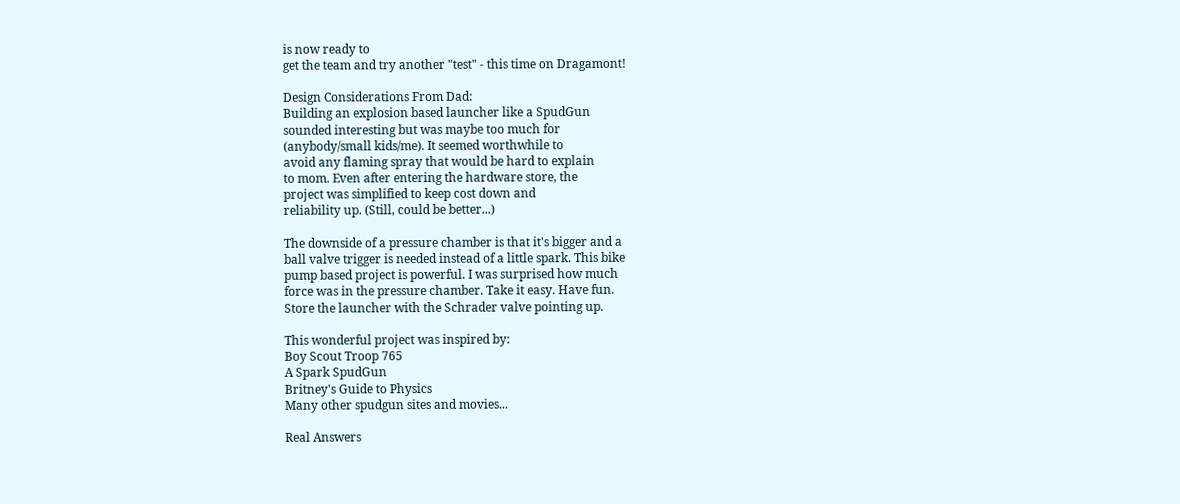is now ready to
get the team and try another "test" - this time on Dragamont!

Design Considerations From Dad:
Building an explosion based launcher like a SpudGun
sounded interesting but was maybe too much for
(anybody/small kids/me). It seemed worthwhile to
avoid any flaming spray that would be hard to explain
to mom. Even after entering the hardware store, the
project was simplified to keep cost down and
reliability up. (Still, could be better...)

The downside of a pressure chamber is that it's bigger and a
ball valve trigger is needed instead of a little spark. This bike
pump based project is powerful. I was surprised how much
force was in the pressure chamber. Take it easy. Have fun.
Store the launcher with the Schrader valve pointing up.

This wonderful project was inspired by:
Boy Scout Troop 765
A Spark SpudGun
Britney's Guide to Physics
Many other spudgun sites and movies...

Real Answers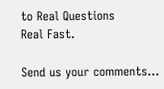to Real Questions
Real Fast.

Send us your comments...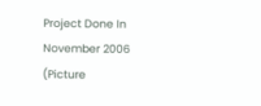Project Done In November 2006            (Picture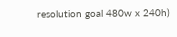resolution goal 480w x 240h)